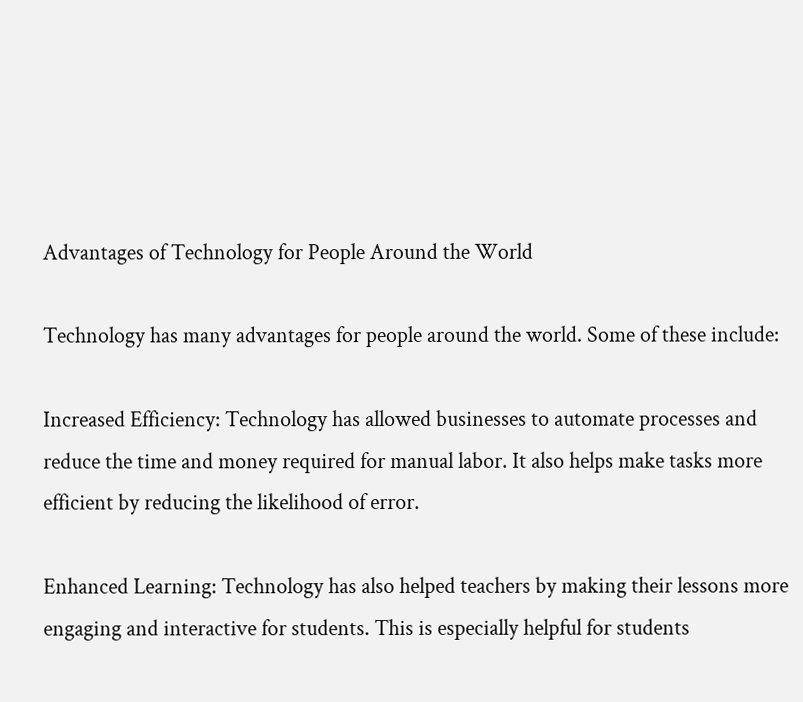Advantages of Technology for People Around the World

Technology has many advantages for people around the world. Some of these include:

Increased Efficiency: Technology has allowed businesses to automate processes and reduce the time and money required for manual labor. It also helps make tasks more efficient by reducing the likelihood of error.

Enhanced Learning: Technology has also helped teachers by making their lessons more engaging and interactive for students. This is especially helpful for students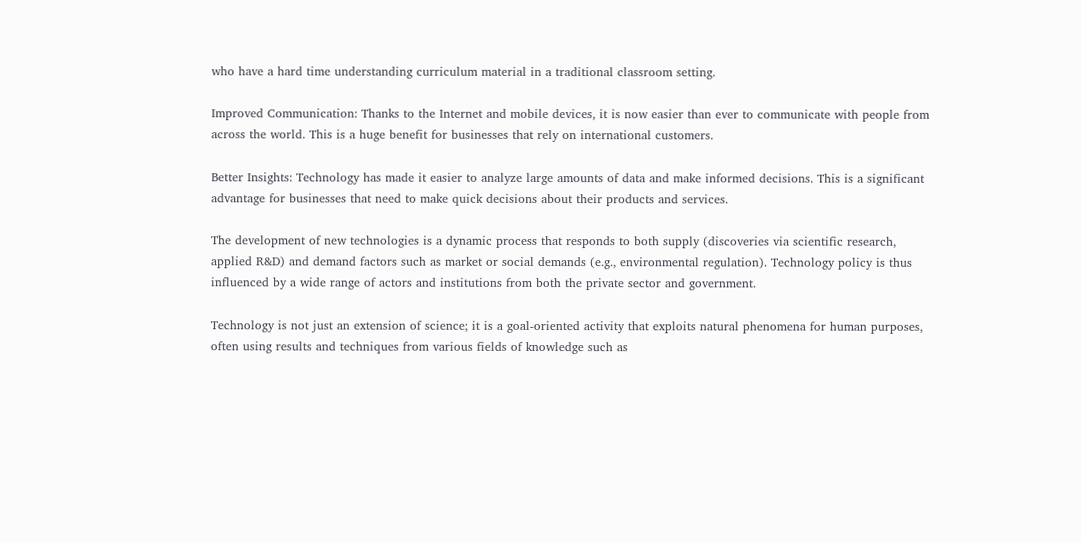who have a hard time understanding curriculum material in a traditional classroom setting.

Improved Communication: Thanks to the Internet and mobile devices, it is now easier than ever to communicate with people from across the world. This is a huge benefit for businesses that rely on international customers.

Better Insights: Technology has made it easier to analyze large amounts of data and make informed decisions. This is a significant advantage for businesses that need to make quick decisions about their products and services.

The development of new technologies is a dynamic process that responds to both supply (discoveries via scientific research, applied R&D) and demand factors such as market or social demands (e.g., environmental regulation). Technology policy is thus influenced by a wide range of actors and institutions from both the private sector and government.

Technology is not just an extension of science; it is a goal-oriented activity that exploits natural phenomena for human purposes, often using results and techniques from various fields of knowledge such as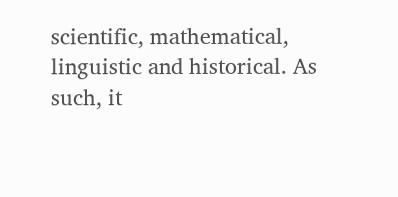scientific, mathematical, linguistic and historical. As such, it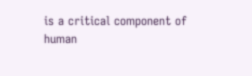is a critical component of human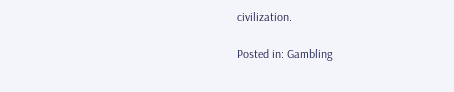civilization.

Posted in: Gambling